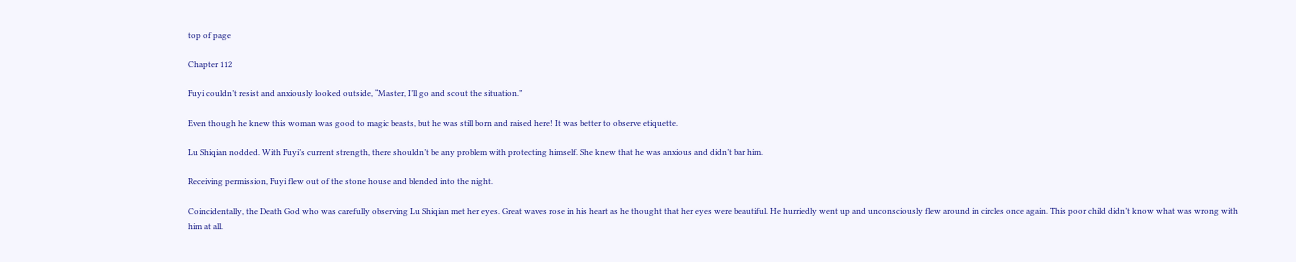top of page

Chapter 112

Fuyi couldn’t resist and anxiously looked outside, “Master, I’ll go and scout the situation.”

Even though he knew this woman was good to magic beasts, but he was still born and raised here! It was better to observe etiquette.

Lu Shiqian nodded. With Fuyi’s current strength, there shouldn’t be any problem with protecting himself. She knew that he was anxious and didn’t bar him.

Receiving permission, Fuyi flew out of the stone house and blended into the night.

Coincidentally, the Death God who was carefully observing Lu Shiqian met her eyes. Great waves rose in his heart as he thought that her eyes were beautiful. He hurriedly went up and unconsciously flew around in circles once again. This poor child didn’t know what was wrong with him at all.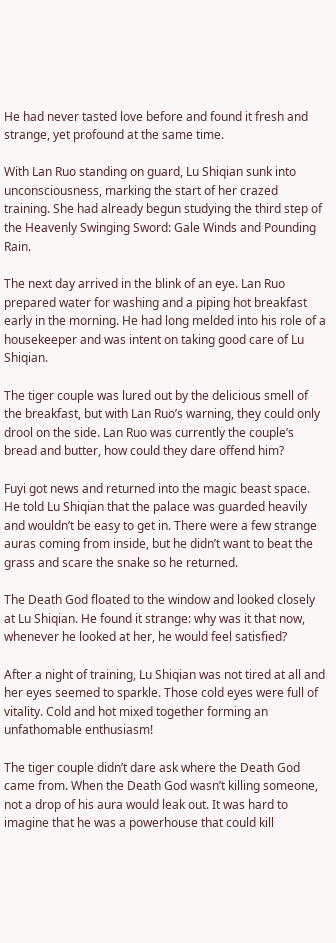He had never tasted love before and found it fresh and strange, yet profound at the same time.

With Lan Ruo standing on guard, Lu Shiqian sunk into unconsciousness, marking the start of her crazed training. She had already begun studying the third step of the Heavenly Swinging Sword: Gale Winds and Pounding Rain.

The next day arrived in the blink of an eye. Lan Ruo prepared water for washing and a piping hot breakfast early in the morning. He had long melded into his role of a housekeeper and was intent on taking good care of Lu Shiqian.

The tiger couple was lured out by the delicious smell of the breakfast, but with Lan Ruo’s warning, they could only drool on the side. Lan Ruo was currently the couple’s bread and butter, how could they dare offend him?

Fuyi got news and returned into the magic beast space. He told Lu Shiqian that the palace was guarded heavily and wouldn’t be easy to get in. There were a few strange auras coming from inside, but he didn’t want to beat the grass and scare the snake so he returned.

The Death God floated to the window and looked closely at Lu Shiqian. He found it strange: why was it that now, whenever he looked at her, he would feel satisfied?

After a night of training, Lu Shiqian was not tired at all and her eyes seemed to sparkle. Those cold eyes were full of vitality. Cold and hot mixed together forming an unfathomable enthusiasm!

The tiger couple didn’t dare ask where the Death God came from. When the Death God wasn’t killing someone, not a drop of his aura would leak out. It was hard to imagine that he was a powerhouse that could kill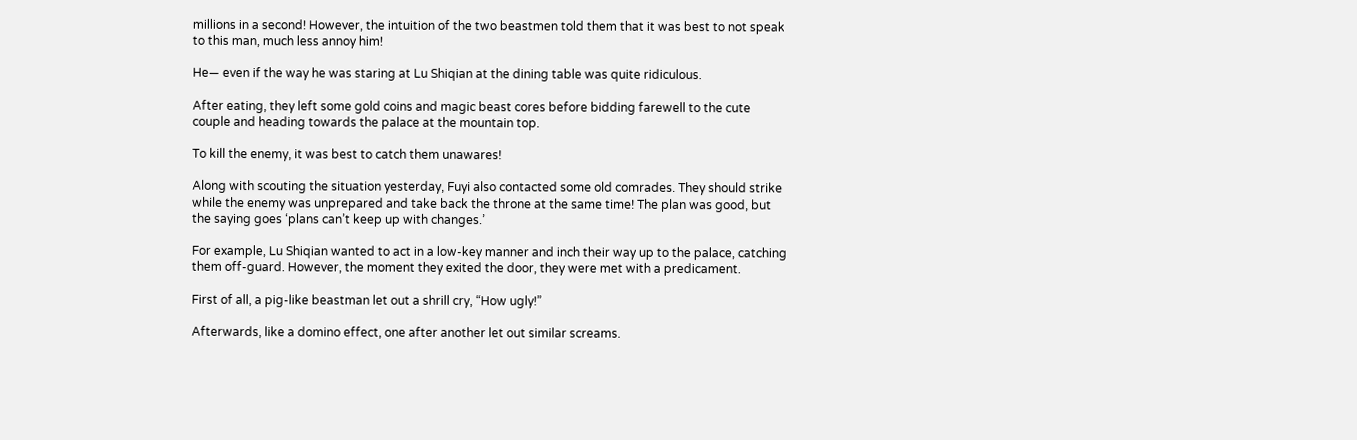millions in a second! However, the intuition of the two beastmen told them that it was best to not speak to this man, much less annoy him!

He— even if the way he was staring at Lu Shiqian at the dining table was quite ridiculous.

After eating, they left some gold coins and magic beast cores before bidding farewell to the cute couple and heading towards the palace at the mountain top.

To kill the enemy, it was best to catch them unawares!

Along with scouting the situation yesterday, Fuyi also contacted some old comrades. They should strike while the enemy was unprepared and take back the throne at the same time! The plan was good, but the saying goes ‘plans can’t keep up with changes.’

For example, Lu Shiqian wanted to act in a low-key manner and inch their way up to the palace, catching them off-guard. However, the moment they exited the door, they were met with a predicament.

First of all, a pig-like beastman let out a shrill cry, “How ugly!”

Afterwards, like a domino effect, one after another let out similar screams.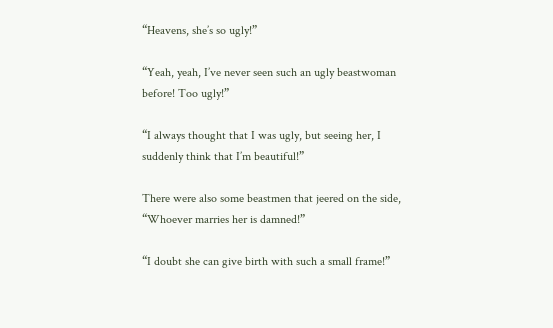“Heavens, she’s so ugly!”

“Yeah, yeah, I’ve never seen such an ugly beastwoman before! Too ugly!”

“I always thought that I was ugly, but seeing her, I suddenly think that I’m beautiful!”

There were also some beastmen that jeered on the side, “Whoever marries her is damned!”

“I doubt she can give birth with such a small frame!”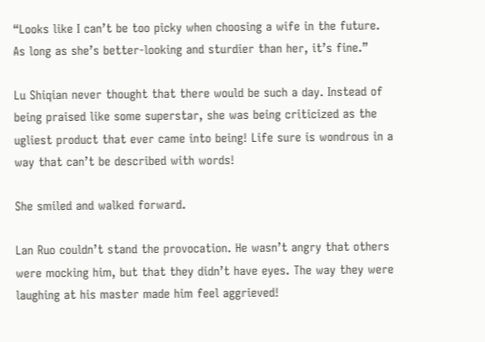“Looks like I can’t be too picky when choosing a wife in the future. As long as she’s better-looking and sturdier than her, it’s fine.”

Lu Shiqian never thought that there would be such a day. Instead of being praised like some superstar, she was being criticized as the ugliest product that ever came into being! Life sure is wondrous in a way that can’t be described with words!

She smiled and walked forward.

Lan Ruo couldn’t stand the provocation. He wasn’t angry that others were mocking him, but that they didn’t have eyes. The way they were laughing at his master made him feel aggrieved!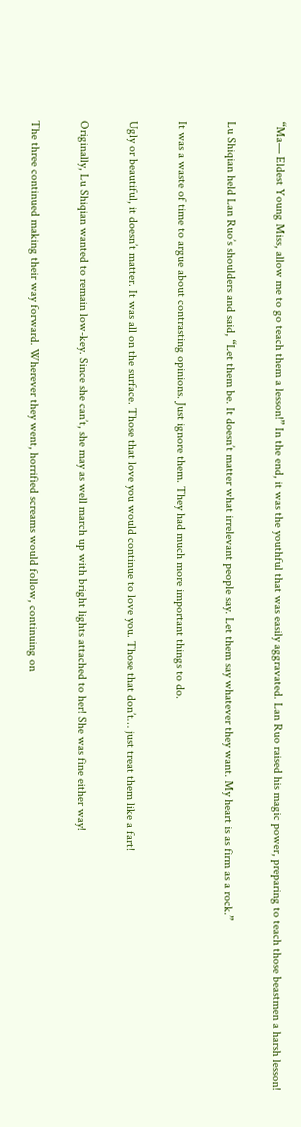“Ma— Eldest Young Miss, allow me to go teach them a lesson!” In the end, it was the youthful that was easily aggravated. Lan Ruo raised his magic power, preparing to teach those beastmen a harsh lesson!

Lu Shiqian held Lan Ruo’s shoulders and said, “Let them be. It doesn’t matter what irrelevant people say. Let them say whatever they want. My heart is as firm as a rock.”

It was a waste of time to argue about contrasting opinions. Just ignore them. They had much more important things to do.

Ugly or beautiful, it doesn’t matter. It was all on the surface. Those that love you would continue to love you. Those that don’t… just treat them like a fart!

Originally, Lu Shiqian wanted to remain low-key. Since she can’t, she may as well march up with bright lights attached to her! She was fine either way!

The three continued making their way forward. Wherever they went, horrified screams would follow, continuing on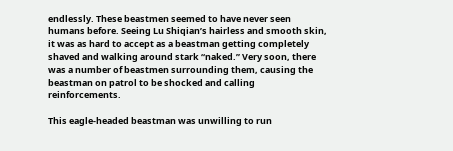endlessly. These beastmen seemed to have never seen humans before. Seeing Lu Shiqian’s hairless and smooth skin, it was as hard to accept as a beastman getting completely shaved and walking around stark “naked.” Very soon, there was a number of beastmen surrounding them, causing the beastman on patrol to be shocked and calling reinforcements.

This eagle-headed beastman was unwilling to run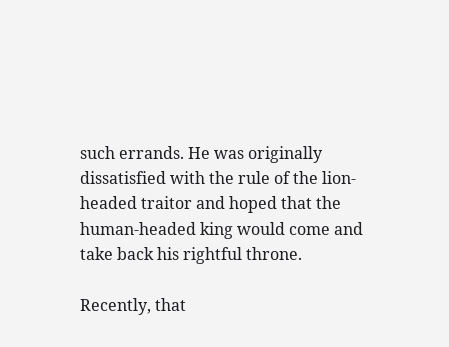such errands. He was originally dissatisfied with the rule of the lion-headed traitor and hoped that the human-headed king would come and take back his rightful throne.

Recently, that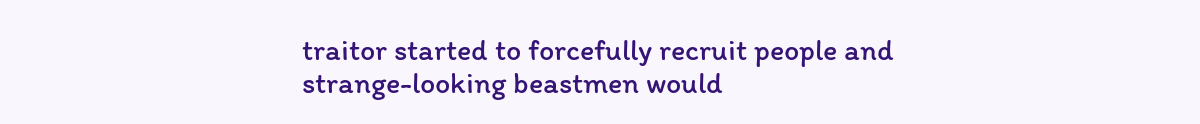traitor started to forcefully recruit people and strange-looking beastmen would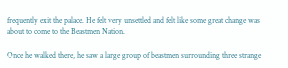frequently exit the palace. He felt very unsettled and felt like some great change was about to come to the Beastmen Nation.

Once he walked there, he saw a large group of beastmen surrounding three strange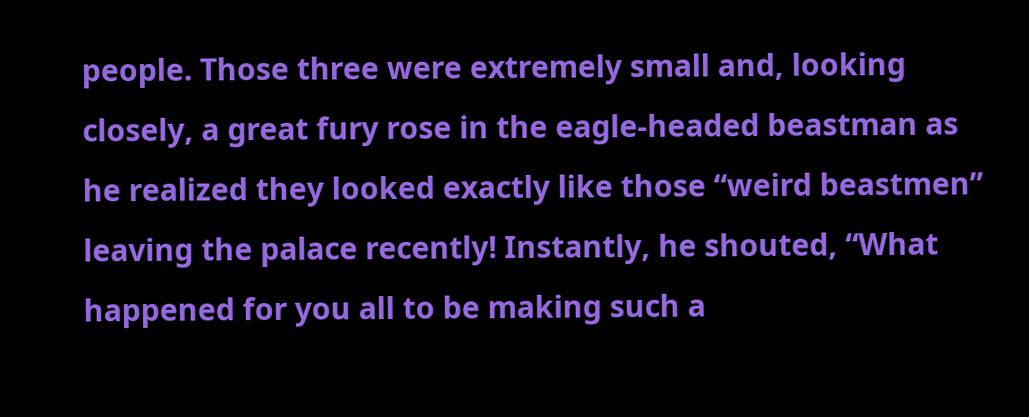people. Those three were extremely small and, looking closely, a great fury rose in the eagle-headed beastman as he realized they looked exactly like those “weird beastmen” leaving the palace recently! Instantly, he shouted, “What happened for you all to be making such a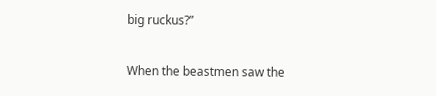big ruckus?”

When the beastmen saw the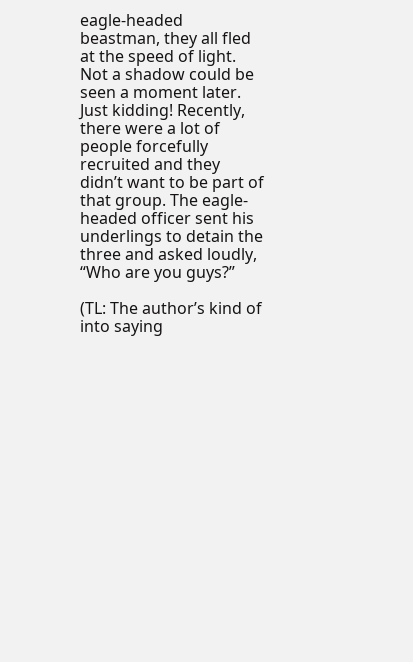eagle-headed beastman, they all fled at the speed of light. Not a shadow could be seen a moment later. Just kidding! Recently, there were a lot of people forcefully recruited and they didn’t want to be part of that group. The eagle-headed officer sent his underlings to detain the three and asked loudly, “Who are you guys?”

(TL: The author’s kind of into saying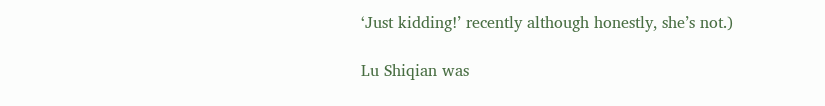‘Just kidding!’ recently although honestly, she’s not.)

Lu Shiqian was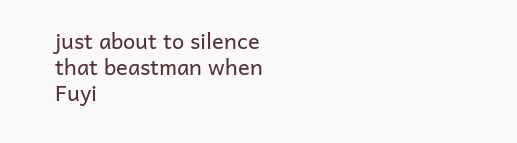just about to silence that beastman when Fuyi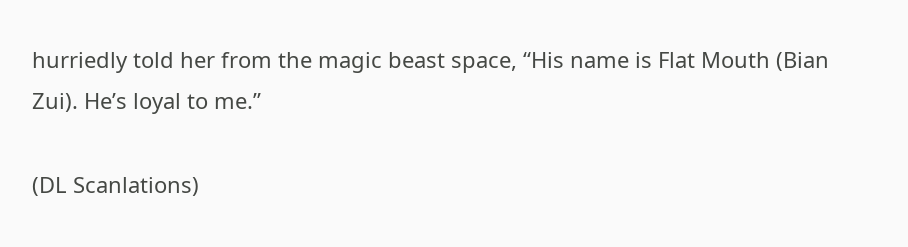hurriedly told her from the magic beast space, “His name is Flat Mouth (Bian Zui). He’s loyal to me.”

(DL Scanlations)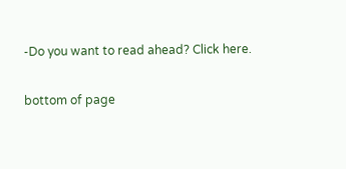-Do you want to read ahead? Click here.

bottom of page